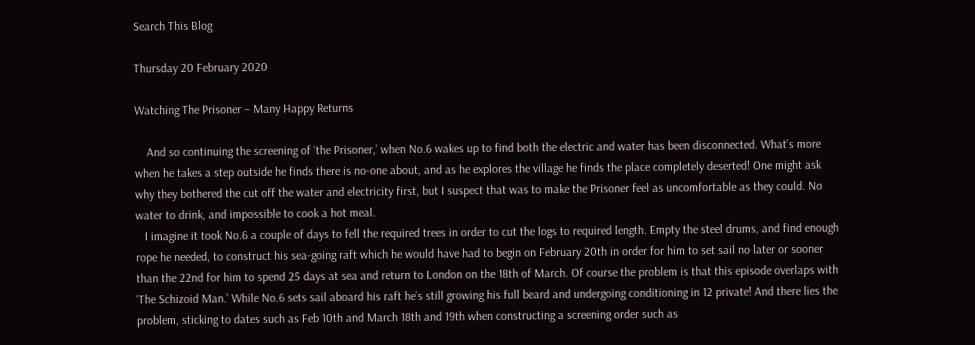Search This Blog

Thursday 20 February 2020

Watching The Prisoner – Many Happy Returns

    And so continuing the screening of ‘the Prisoner,’ when No.6 wakes up to find both the electric and water has been disconnected. What’s more when he takes a step outside he finds there is no-one about, and as he explores the village he finds the place completely deserted! One might ask why they bothered the cut off the water and electricity first, but I suspect that was to make the Prisoner feel as uncomfortable as they could. No water to drink, and impossible to cook a hot meal.
   I imagine it took No.6 a couple of days to fell the required trees in order to cut the logs to required length. Empty the steel drums, and find enough rope he needed, to construct his sea-going raft which he would have had to begin on February 20th in order for him to set sail no later or sooner than the 22nd for him to spend 25 days at sea and return to London on the 18th of March. Of course the problem is that this episode overlaps with ‘The Schizoid Man.’ While No.6 sets sail aboard his raft he’s still growing his full beard and undergoing conditioning in 12 private! And there lies the problem, sticking to dates such as Feb 10th and March 18th and 19th when constructing a screening order such as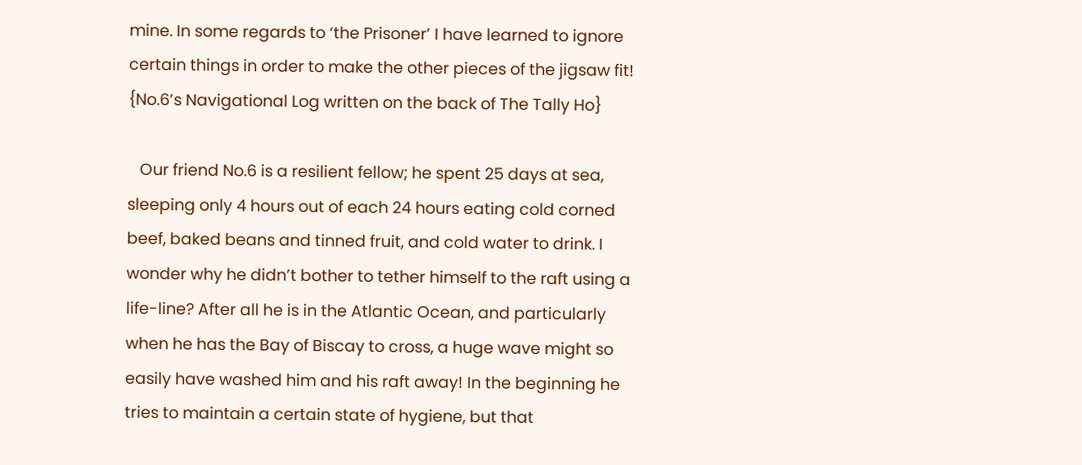mine. In some regards to ‘the Prisoner’ I have learned to ignore certain things in order to make the other pieces of the jigsaw fit!
{No.6’s Navigational Log written on the back of The Tally Ho}

   Our friend No.6 is a resilient fellow; he spent 25 days at sea, sleeping only 4 hours out of each 24 hours eating cold corned beef, baked beans and tinned fruit, and cold water to drink. I wonder why he didn’t bother to tether himself to the raft using a life-line? After all he is in the Atlantic Ocean, and particularly when he has the Bay of Biscay to cross, a huge wave might so easily have washed him and his raft away! In the beginning he tries to maintain a certain state of hygiene, but that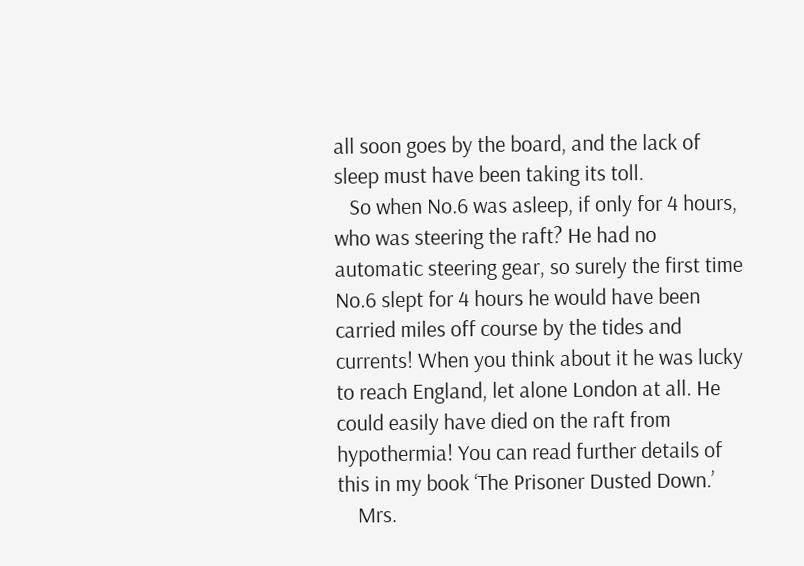all soon goes by the board, and the lack of sleep must have been taking its toll.
   So when No.6 was asleep, if only for 4 hours, who was steering the raft? He had no automatic steering gear, so surely the first time No.6 slept for 4 hours he would have been carried miles off course by the tides and currents! When you think about it he was lucky to reach England, let alone London at all. He could easily have died on the raft from hypothermia! You can read further details of this in my book ‘The Prisoner Dusted Down.’
    Mrs.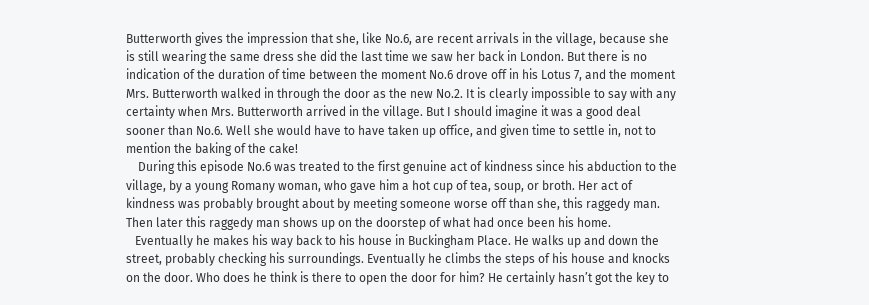Butterworth gives the impression that she, like No.6, are recent arrivals in the village, because she is still wearing the same dress she did the last time we saw her back in London. But there is no indication of the duration of time between the moment No.6 drove off in his Lotus 7, and the moment Mrs. Butterworth walked in through the door as the new No.2. It is clearly impossible to say with any certainty when Mrs. Butterworth arrived in the village. But I should imagine it was a good deal sooner than No.6. Well she would have to have taken up office, and given time to settle in, not to mention the baking of the cake!
    During this episode No.6 was treated to the first genuine act of kindness since his abduction to the village, by a young Romany woman, who gave him a hot cup of tea, soup, or broth. Her act of kindness was probably brought about by meeting someone worse off than she, this raggedy man. Then later this raggedy man shows up on the doorstep of what had once been his home.
   Eventually he makes his way back to his house in Buckingham Place. He walks up and down the street, probably checking his surroundings. Eventually he climbs the steps of his house and knocks on the door. Who does he think is there to open the door for him? He certainly hasn’t got the key to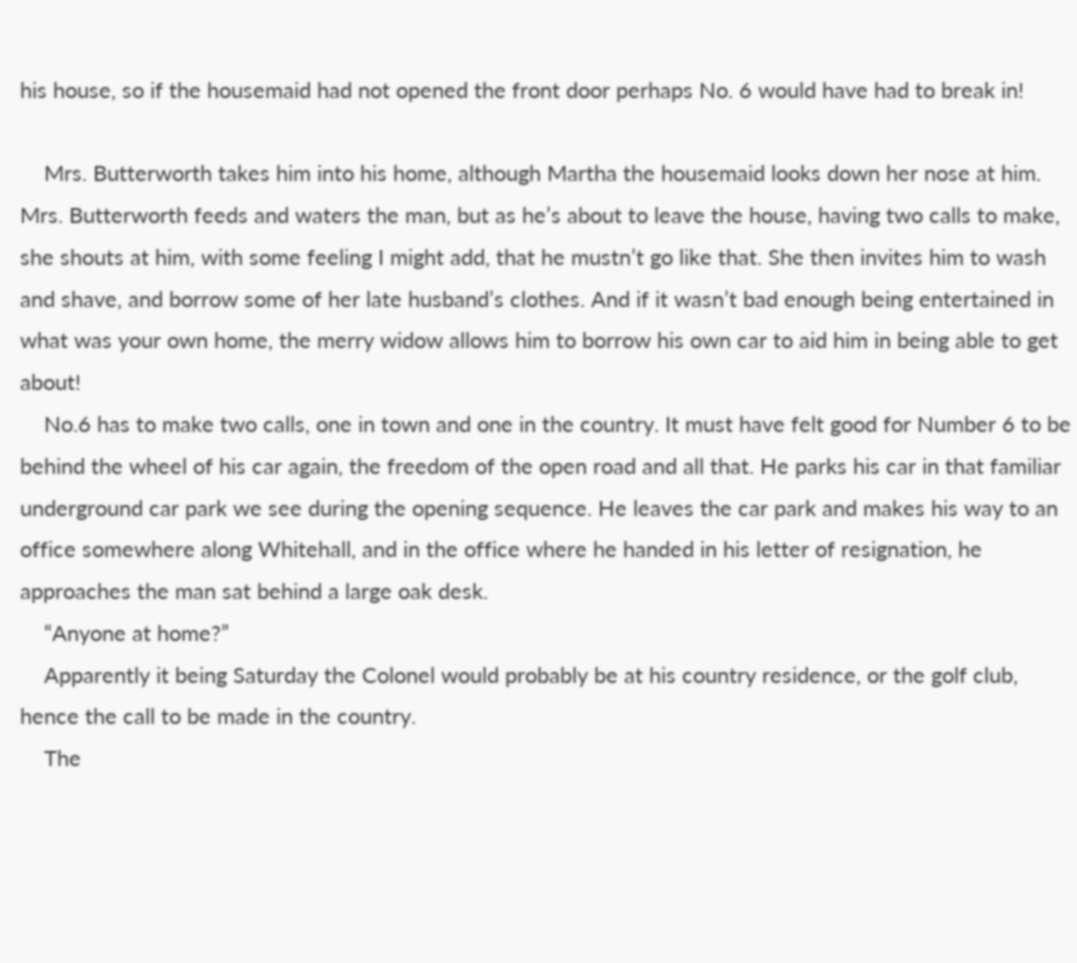his house, so if the housemaid had not opened the front door perhaps No. 6 would have had to break in!

    Mrs. Butterworth takes him into his home, although Martha the housemaid looks down her nose at him. Mrs. Butterworth feeds and waters the man, but as he’s about to leave the house, having two calls to make, she shouts at him, with some feeling I might add, that he mustn’t go like that. She then invites him to wash and shave, and borrow some of her late husband’s clothes. And if it wasn’t bad enough being entertained in what was your own home, the merry widow allows him to borrow his own car to aid him in being able to get about!
    No.6 has to make two calls, one in town and one in the country. It must have felt good for Number 6 to be behind the wheel of his car again, the freedom of the open road and all that. He parks his car in that familiar underground car park we see during the opening sequence. He leaves the car park and makes his way to an office somewhere along Whitehall, and in the office where he handed in his letter of resignation, he approaches the man sat behind a large oak desk.
    “Anyone at home?”
    Apparently it being Saturday the Colonel would probably be at his country residence, or the golf club, hence the call to be made in the country.
    The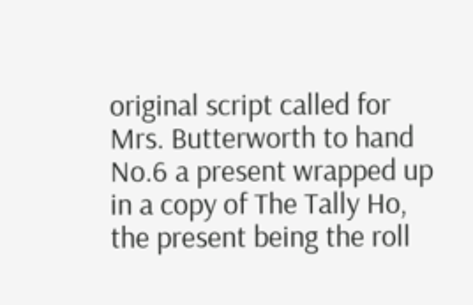original script called for Mrs. Butterworth to hand No.6 a present wrapped up in a copy of The Tally Ho, the present being the roll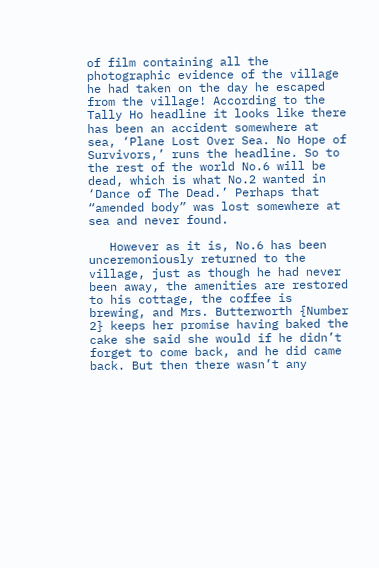of film containing all the photographic evidence of the village he had taken on the day he escaped from the village! According to the Tally Ho headline it looks like there has been an accident somewhere at sea, ‘Plane Lost Over Sea. No Hope of Survivors,’ runs the headline. So to the rest of the world No.6 will be dead, which is what No.2 wanted in ‘Dance of The Dead.’ Perhaps that “amended body” was lost somewhere at sea and never found.

   However as it is, No.6 has been unceremoniously returned to the village, just as though he had never been away, the amenities are restored to his cottage, the coffee is brewing, and Mrs. Butterworth {Number 2} keeps her promise having baked the cake she said she would if he didn’t forget to come back, and he did came back. But then there wasn’t any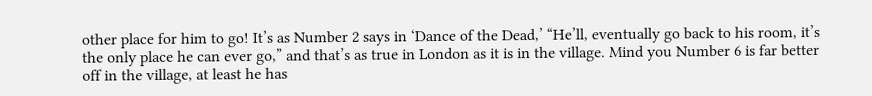other place for him to go! It’s as Number 2 says in ‘Dance of the Dead,’ “He’ll, eventually go back to his room, it’s the only place he can ever go,” and that’s as true in London as it is in the village. Mind you Number 6 is far better off in the village, at least he has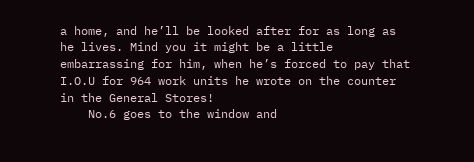a home, and he’ll be looked after for as long as he lives. Mind you it might be a little embarrassing for him, when he’s forced to pay that I.O.U for 964 work units he wrote on the counter in the General Stores!
    No.6 goes to the window and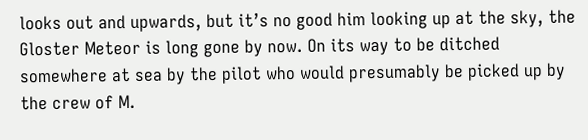looks out and upwards, but it’s no good him looking up at the sky, the Gloster Meteor is long gone by now. On its way to be ditched somewhere at sea by the pilot who would presumably be picked up by the crew of M.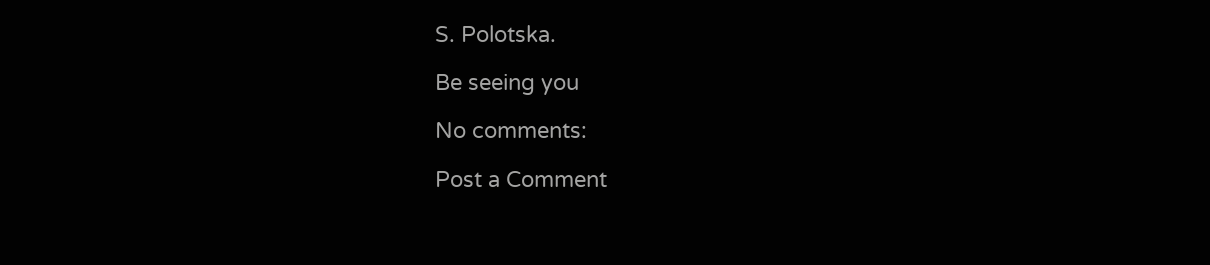S. Polotska.

Be seeing you

No comments:

Post a Comment